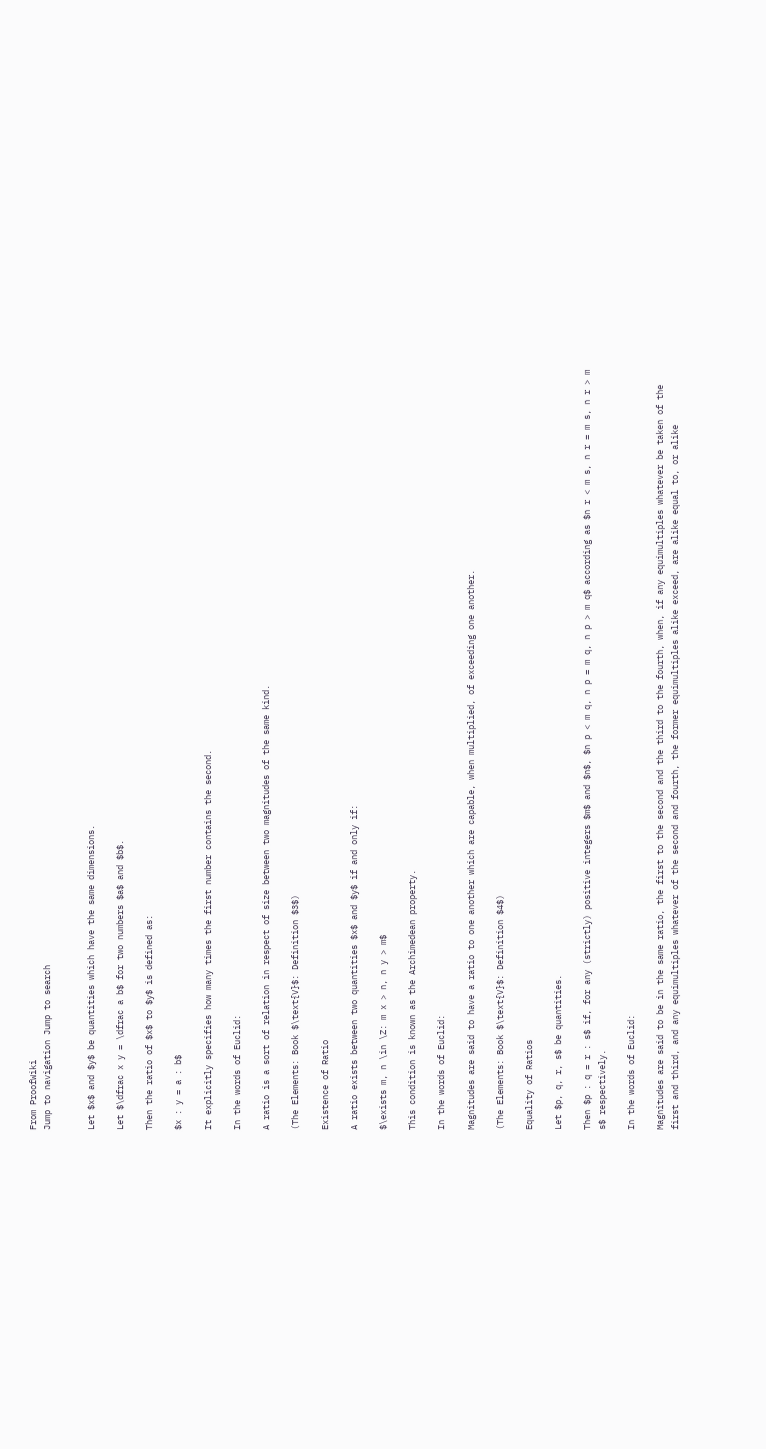From ProofWiki
Jump to navigation Jump to search


Let $x$ and $y$ be quantities which have the same dimensions.

Let $\dfrac x y = \dfrac a b$ for two numbers $a$ and $b$.

Then the ratio of $x$ to $y$ is defined as:

$x : y = a : b$

It explicitly specifies how many times the first number contains the second.

In the words of Euclid:

A ratio is a sort of relation in respect of size between two magnitudes of the same kind.

(The Elements: Book $\text{V}$: Definition $3$)

Existence of Ratio

A ratio exists between two quantities $x$ and $y$ if and only if:

$\exists m, n \in \Z: m x > n, n y > m$

This condition is known as the Archimedean property.

In the words of Euclid:

Magnitudes are said to have a ratio to one another which are capable, when multiplied, of exceeding one another.

(The Elements: Book $\text{V}$: Definition $4$)

Equality of Ratios

Let $p, q, r, s$ be quantities.

Then $p : q = r : s$ if, for any (strictly) positive integers $m$ and $n$, $n p < m q, n p = m q, n p > m q$ according as $n r < m s, n r = m s, n r > m s$ respectively.

In the words of Euclid:

Magnitudes are said to be in the same ratio, the first to the second and the third to the fourth, when, if any equimultiples whatever be taken of the first and third, and any equimultiples whatever of the second and fourth, the former equimultiples alike exceed, are alike equal to, or alike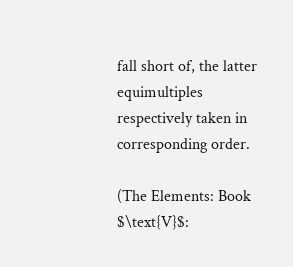fall short of, the latter equimultiples respectively taken in corresponding order.

(The Elements: Book $\text{V}$: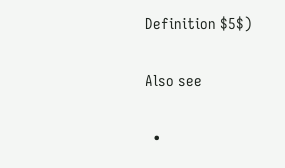Definition $5$)

Also see

  •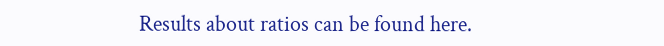Results about ratios can be found here.